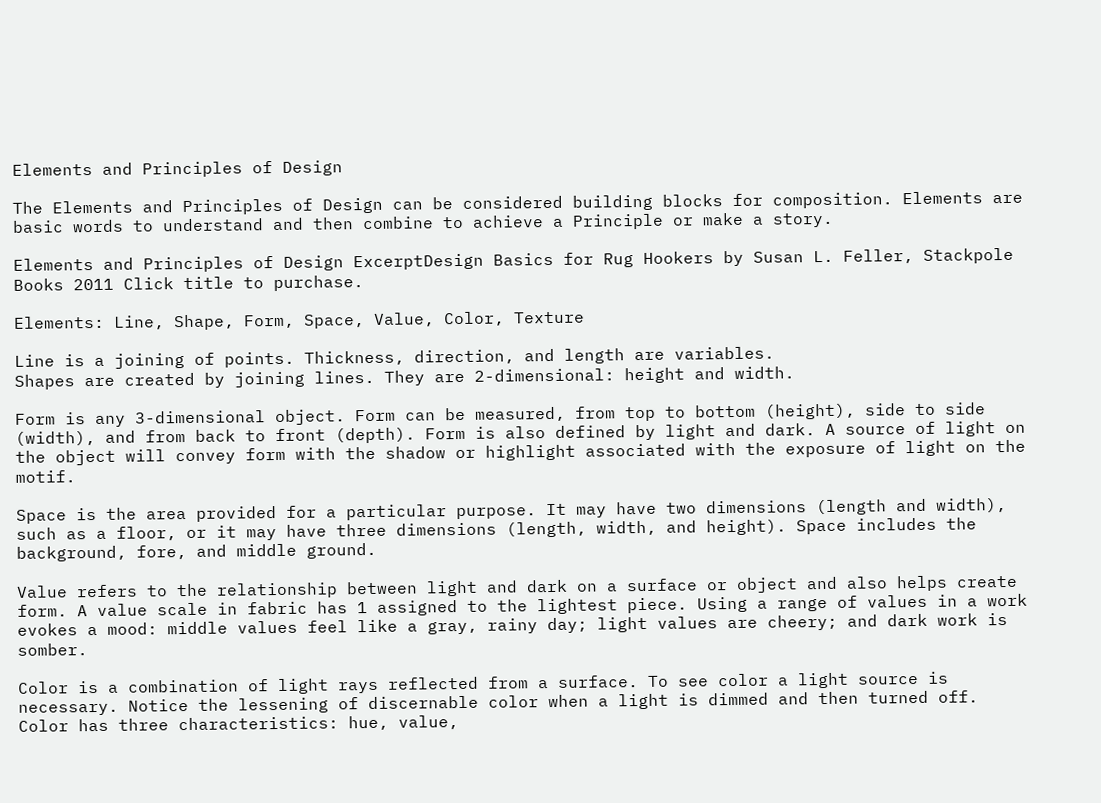Elements and Principles of Design

The Elements and Principles of Design can be considered building blocks for composition. Elements are basic words to understand and then combine to achieve a Principle or make a story.

Elements and Principles of Design ExcerptDesign Basics for Rug Hookers by Susan L. Feller, Stackpole Books 2011 Click title to purchase.

Elements: Line, Shape, Form, Space, Value, Color, Texture

Line is a joining of points. Thickness, direction, and length are variables.
Shapes are created by joining lines. They are 2-dimensional: height and width.

Form is any 3-dimensional object. Form can be measured, from top to bottom (height), side to side (width), and from back to front (depth). Form is also defined by light and dark. A source of light on the object will convey form with the shadow or highlight associated with the exposure of light on the motif.

Space is the area provided for a particular purpose. It may have two dimensions (length and width), such as a floor, or it may have three dimensions (length, width, and height). Space includes the background, fore, and middle ground.

Value refers to the relationship between light and dark on a surface or object and also helps create form. A value scale in fabric has 1 assigned to the lightest piece. Using a range of values in a work evokes a mood: middle values feel like a gray, rainy day; light values are cheery; and dark work is somber.

Color is a combination of light rays reflected from a surface. To see color a light source is necessary. Notice the lessening of discernable color when a light is dimmed and then turned off. Color has three characteristics: hue, value,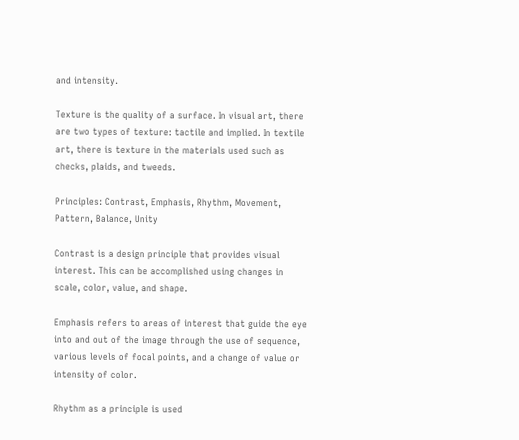and intensity.

Texture is the quality of a surface. In visual art, there are two types of texture: tactile and implied. In textile art, there is texture in the materials used such as checks, plaids, and tweeds.

Principles: Contrast, Emphasis, Rhythm, Movement, Pattern, Balance, Unity

Contrast is a design principle that provides visual interest. This can be accomplished using changes in scale, color, value, and shape.

Emphasis refers to areas of interest that guide the eye into and out of the image through the use of sequence, various levels of focal points, and a change of value or intensity of color.

Rhythm as a principle is used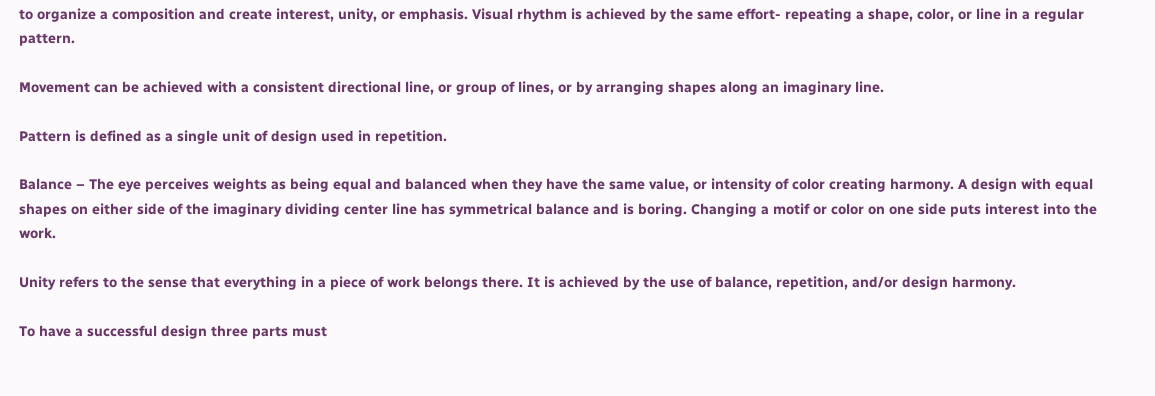to organize a composition and create interest, unity, or emphasis. Visual rhythm is achieved by the same effort- repeating a shape, color, or line in a regular pattern.

Movement can be achieved with a consistent directional line, or group of lines, or by arranging shapes along an imaginary line.

Pattern is defined as a single unit of design used in repetition.

Balance – The eye perceives weights as being equal and balanced when they have the same value, or intensity of color creating harmony. A design with equal shapes on either side of the imaginary dividing center line has symmetrical balance and is boring. Changing a motif or color on one side puts interest into the work.

Unity refers to the sense that everything in a piece of work belongs there. It is achieved by the use of balance, repetition, and/or design harmony.

To have a successful design three parts must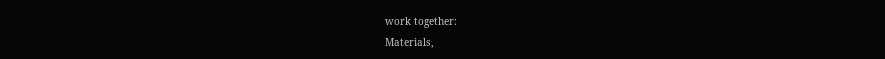work together:
Materials,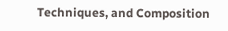Techniques, and Composition